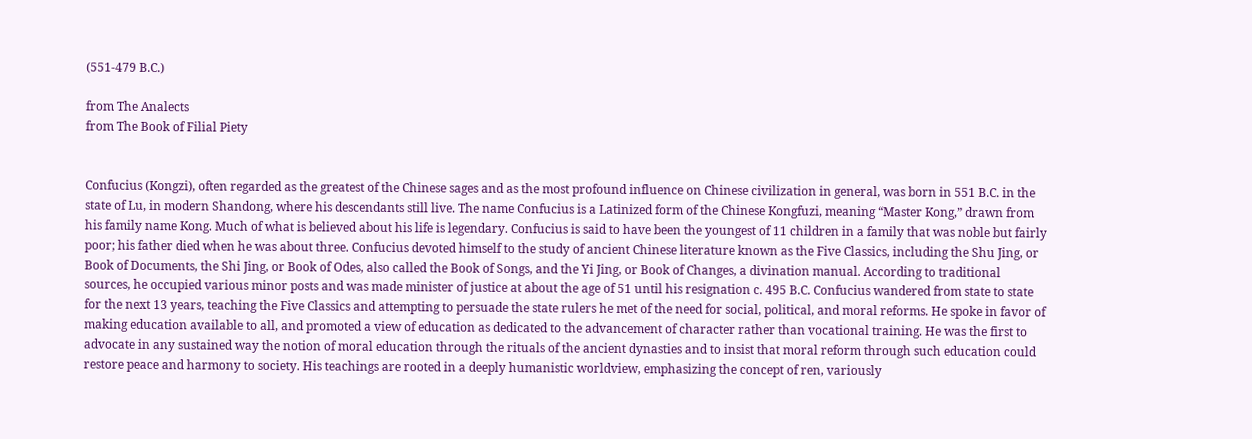(551-479 B.C.)

from The Analects
from The Book of Filial Piety


Confucius (Kongzi), often regarded as the greatest of the Chinese sages and as the most profound influence on Chinese civilization in general, was born in 551 B.C. in the state of Lu, in modern Shandong, where his descendants still live. The name Confucius is a Latinized form of the Chinese Kongfuzi, meaning “Master Kong,” drawn from his family name Kong. Much of what is believed about his life is legendary. Confucius is said to have been the youngest of 11 children in a family that was noble but fairly poor; his father died when he was about three. Confucius devoted himself to the study of ancient Chinese literature known as the Five Classics, including the Shu Jing, or Book of Documents, the Shi Jing, or Book of Odes, also called the Book of Songs, and the Yi Jing, or Book of Changes, a divination manual. According to traditional sources, he occupied various minor posts and was made minister of justice at about the age of 51 until his resignation c. 495 B.C. Confucius wandered from state to state for the next 13 years, teaching the Five Classics and attempting to persuade the state rulers he met of the need for social, political, and moral reforms. He spoke in favor of making education available to all, and promoted a view of education as dedicated to the advancement of character rather than vocational training. He was the first to advocate in any sustained way the notion of moral education through the rituals of the ancient dynasties and to insist that moral reform through such education could restore peace and harmony to society. His teachings are rooted in a deeply humanistic worldview, emphasizing the concept of ren, variously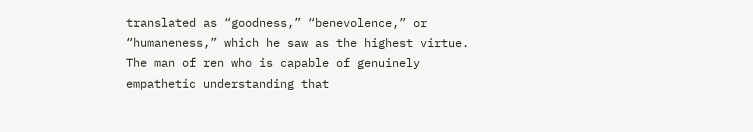translated as “goodness,” “benevolence,” or “humaneness,” which he saw as the highest virtue. The man of ren who is capable of genuinely empathetic understanding that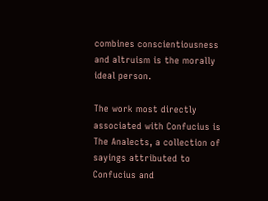combines conscientiousness and altruism is the morally ideal person.

The work most directly associated with Confucius is The Analects, a collection of sayings attributed to Confucius and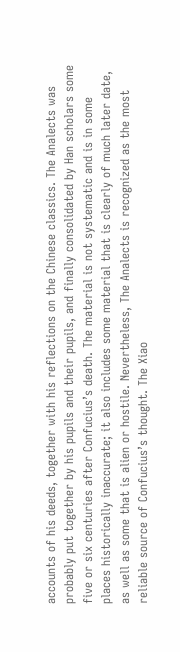accounts of his deeds, together with his reflections on the Chinese classics. The Analects was probably put together by his pupils and their pupils, and finally consolidated by Han scholars some five or six centuries after Confucius’s death. The material is not systematic and is in some places historically inaccurate; it also includes some material that is clearly of much later date, as well as some that is alien or hostile. Nevertheless, The Analects is recognized as the most reliable source of Confucius’s thought. The Xiao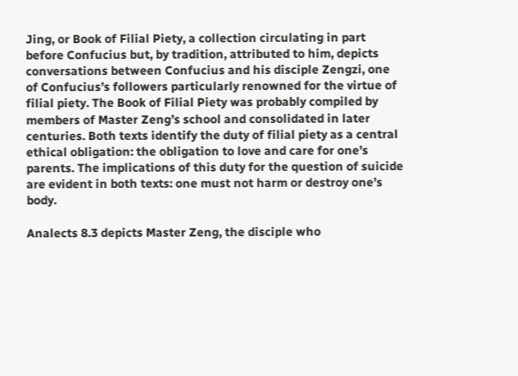Jing, or Book of Filial Piety, a collection circulating in part before Confucius but, by tradition, attributed to him, depicts conversations between Confucius and his disciple Zengzi, one of Confucius’s followers particularly renowned for the virtue of filial piety. The Book of Filial Piety was probably compiled by members of Master Zeng’s school and consolidated in later centuries. Both texts identify the duty of filial piety as a central ethical obligation: the obligation to love and care for one’s parents. The implications of this duty for the question of suicide are evident in both texts: one must not harm or destroy one’s body.

Analects 8.3 depicts Master Zeng, the disciple who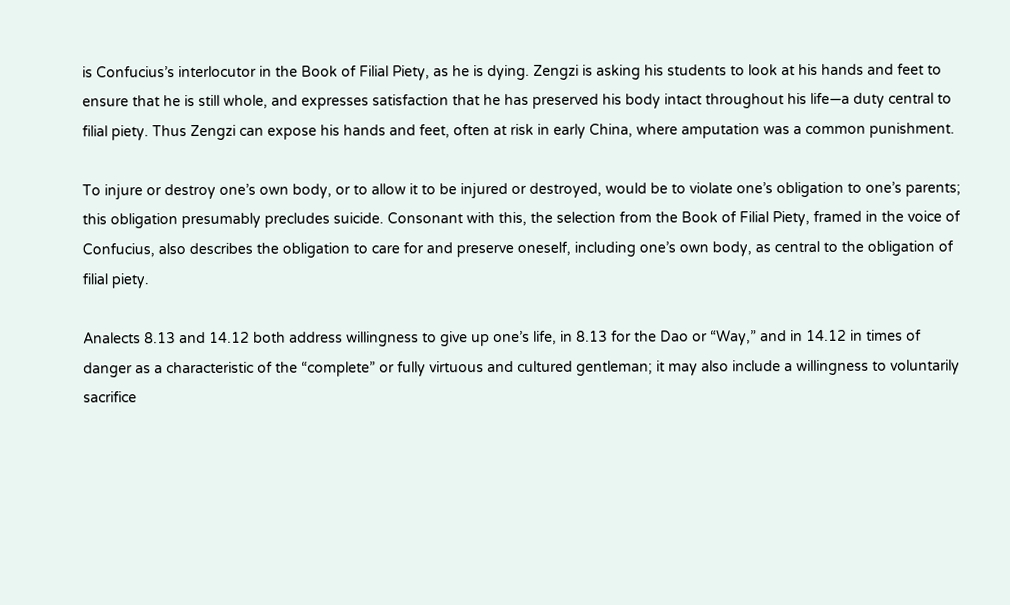is Confucius’s interlocutor in the Book of Filial Piety, as he is dying. Zengzi is asking his students to look at his hands and feet to ensure that he is still whole, and expresses satisfaction that he has preserved his body intact throughout his life—a duty central to filial piety. Thus Zengzi can expose his hands and feet, often at risk in early China, where amputation was a common punishment.

To injure or destroy one’s own body, or to allow it to be injured or destroyed, would be to violate one’s obligation to one’s parents; this obligation presumably precludes suicide. Consonant with this, the selection from the Book of Filial Piety, framed in the voice of Confucius, also describes the obligation to care for and preserve oneself, including one’s own body, as central to the obligation of filial piety.

Analects 8.13 and 14.12 both address willingness to give up one’s life, in 8.13 for the Dao or “Way,” and in 14.12 in times of danger as a characteristic of the “complete” or fully virtuous and cultured gentleman; it may also include a willingness to voluntarily sacrifice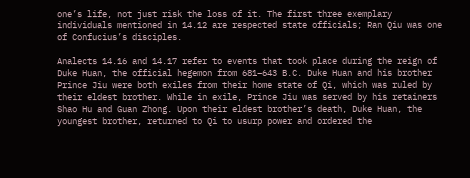one’s life, not just risk the loss of it. The first three exemplary individuals mentioned in 14.12 are respected state officials; Ran Qiu was one of Confucius’s disciples.

Analects 14.16 and 14.17 refer to events that took place during the reign of Duke Huan, the official hegemon from 681–643 B.C. Duke Huan and his brother Prince Jiu were both exiles from their home state of Qi, which was ruled by their eldest brother. While in exile, Prince Jiu was served by his retainers Shao Hu and Guan Zhong. Upon their eldest brother’s death, Duke Huan, the youngest brother, returned to Qi to usurp power and ordered the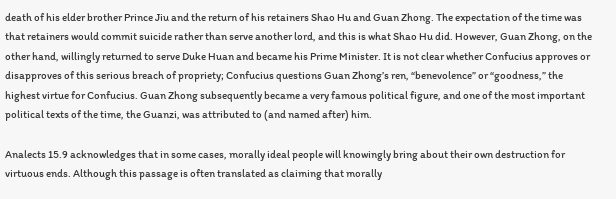death of his elder brother Prince Jiu and the return of his retainers Shao Hu and Guan Zhong. The expectation of the time was that retainers would commit suicide rather than serve another lord, and this is what Shao Hu did. However, Guan Zhong, on the other hand, willingly returned to serve Duke Huan and became his Prime Minister. It is not clear whether Confucius approves or disapproves of this serious breach of propriety; Confucius questions Guan Zhong’s ren, “benevolence” or “goodness,” the highest virtue for Confucius. Guan Zhong subsequently became a very famous political figure, and one of the most important political texts of the time, the Guanzi, was attributed to (and named after) him.

Analects 15.9 acknowledges that in some cases, morally ideal people will knowingly bring about their own destruction for virtuous ends. Although this passage is often translated as claiming that morally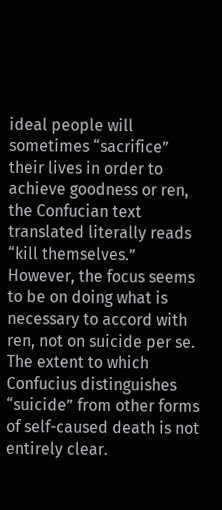ideal people will sometimes “sacrifice” their lives in order to achieve goodness or ren, the Confucian text translated literally reads “kill themselves.” However, the focus seems to be on doing what is necessary to accord with ren, not on suicide per se. The extent to which Confucius distinguishes “suicide” from other forms of self-caused death is not entirely clear.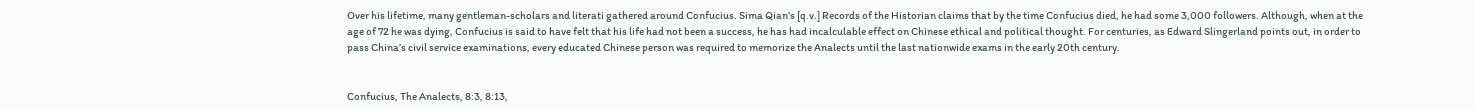Over his lifetime, many gentleman-scholars and literati gathered around Confucius. Sima Qian’s [q.v.] Records of the Historian claims that by the time Confucius died, he had some 3,000 followers. Although, when at the age of 72 he was dying, Confucius is said to have felt that his life had not been a success, he has had incalculable effect on Chinese ethical and political thought. For centuries, as Edward Slingerland points out, in order to pass China’s civil service examinations, every educated Chinese person was required to memorize the Analects until the last nationwide exams in the early 20th century.


Confucius, The Analects, 8:3, 8:13,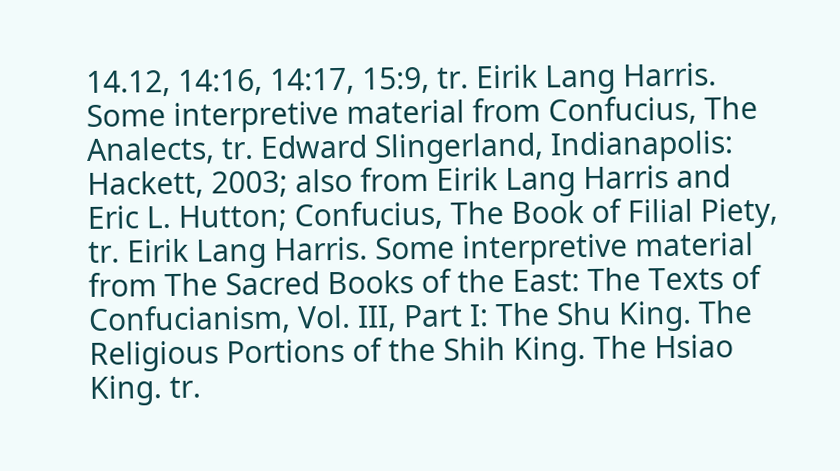14.12, 14:16, 14:17, 15:9, tr. Eirik Lang Harris. Some interpretive material from Confucius, The Analects, tr. Edward Slingerland, Indianapolis: Hackett, 2003; also from Eirik Lang Harris and Eric L. Hutton; Confucius, The Book of Filial Piety, tr. Eirik Lang Harris. Some interpretive material from The Sacred Books of the East: The Texts of Confucianism, Vol. III, Part I: The Shu King. The Religious Portions of the Shih King. The Hsiao King. tr.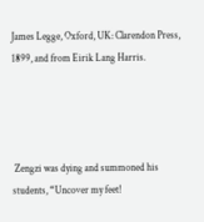James Legge, Oxford, UK: Clarendon Press, 1899, and from Eirik Lang Harris.




 Zengzi was dying and summoned his students, “Uncover my feet!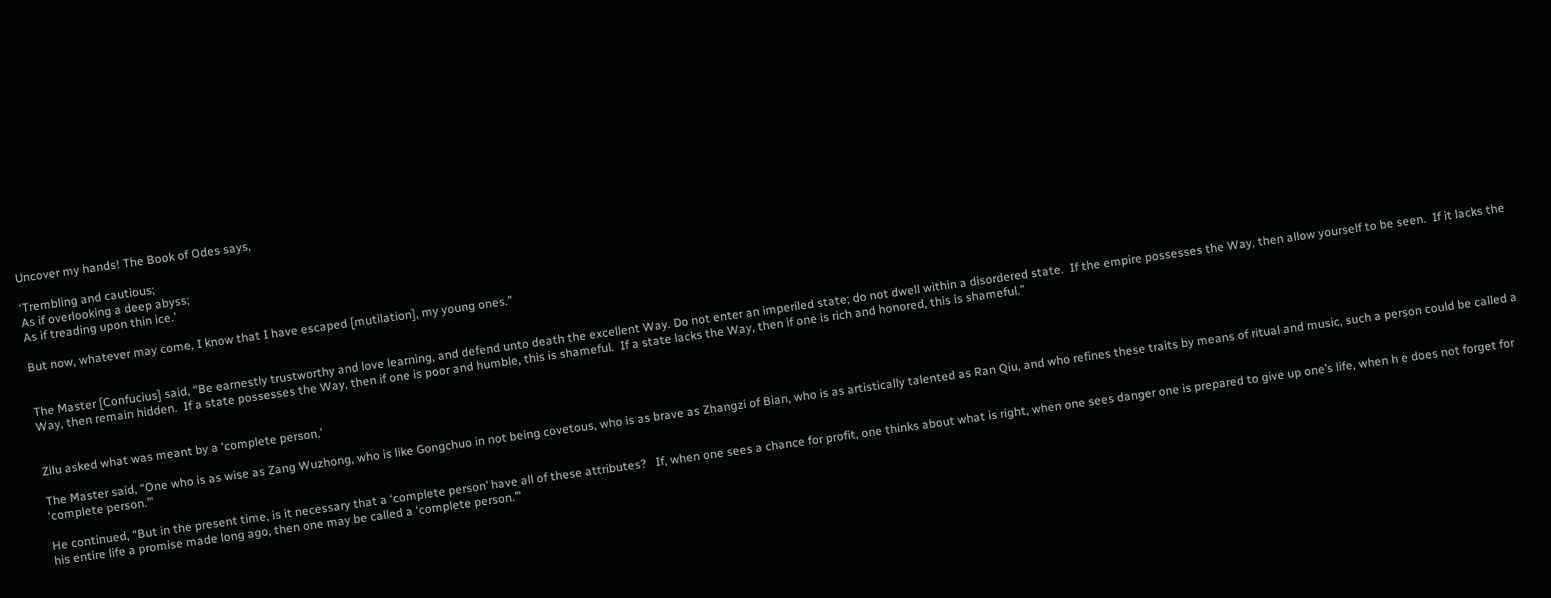Uncover my hands! The Book of Odes says,

‘Trembling and cautious;
As if overlooking a deep abyss;
As if treading upon thin ice.’

But now, whatever may come, I know that I have escaped [mutilation], my young ones.”


The Master [Confucius] said, “Be earnestly trustworthy and love learning, and defend unto death the excellent Way. Do not enter an imperiled state; do not dwell within a disordered state.  If the empire possesses the Way, then allow yourself to be seen.  If it lacks the Way, then remain hidden.  If a state possesses the Way, then if one is poor and humble, this is shameful.  If a state lacks the Way, then if one is rich and honored, this is shameful.”


Zilu asked what was meant by a ‘complete person.’

The Master said, “One who is as wise as Zang Wuzhong, who is like Gongchuo in not being covetous, who is as brave as Zhangzi of Bian, who is as artistically talented as Ran Qiu, and who refines these traits by means of ritual and music, such a person could be called a ‘complete person.’”

He continued, “But in the present time, is it necessary that a ‘complete person’ have all of these attributes?   If, when one sees a chance for profit, one thinks about what is right, when one sees danger one is prepared to give up one’s life, when h e does not forget for his entire life a promise made long ago, then one may be called a ‘complete person.’”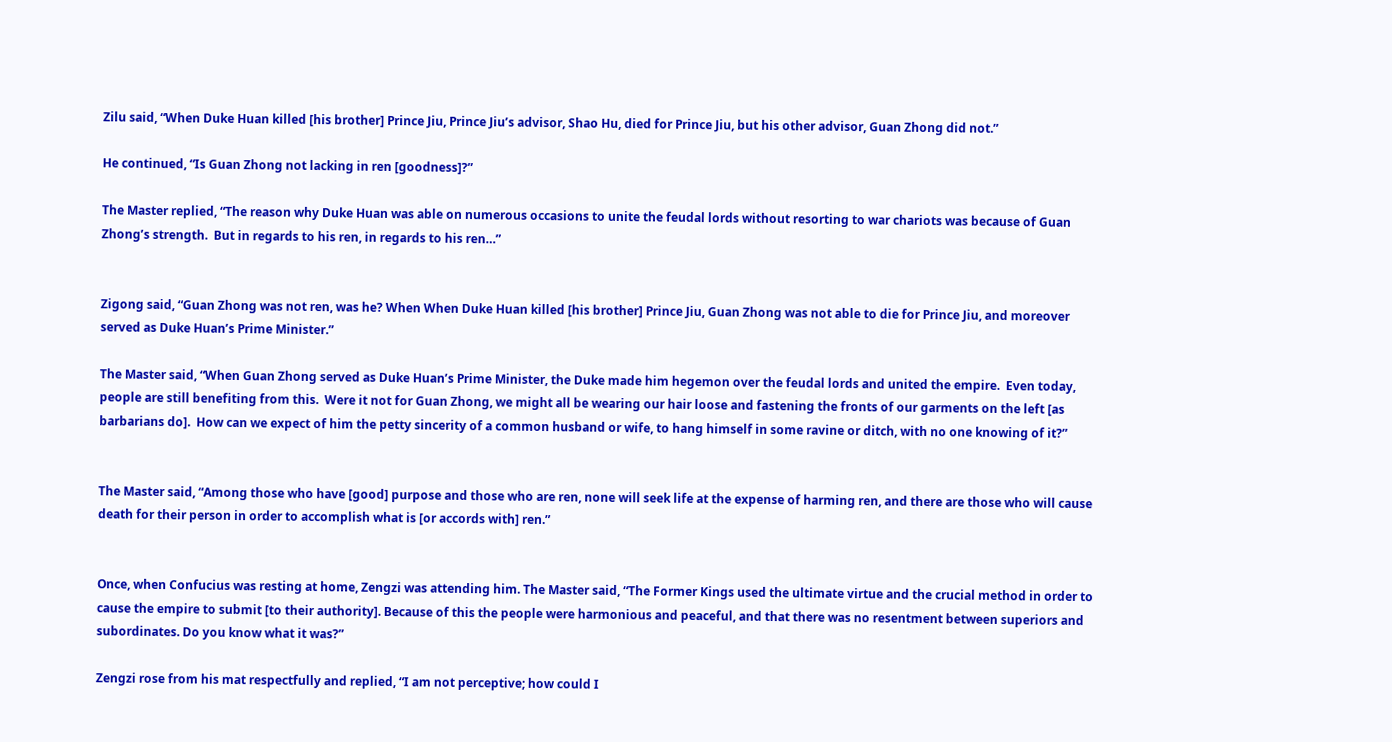Zilu said, “When Duke Huan killed [his brother] Prince Jiu, Prince Jiu’s advisor, Shao Hu, died for Prince Jiu, but his other advisor, Guan Zhong did not.”

He continued, “Is Guan Zhong not lacking in ren [goodness]?”

The Master replied, “The reason why Duke Huan was able on numerous occasions to unite the feudal lords without resorting to war chariots was because of Guan Zhong’s strength.  But in regards to his ren, in regards to his ren…”


Zigong said, “Guan Zhong was not ren, was he? When When Duke Huan killed [his brother] Prince Jiu, Guan Zhong was not able to die for Prince Jiu, and moreover served as Duke Huan’s Prime Minister.”

The Master said, “When Guan Zhong served as Duke Huan’s Prime Minister, the Duke made him hegemon over the feudal lords and united the empire.  Even today, people are still benefiting from this.  Were it not for Guan Zhong, we might all be wearing our hair loose and fastening the fronts of our garments on the left [as barbarians do].  How can we expect of him the petty sincerity of a common husband or wife, to hang himself in some ravine or ditch, with no one knowing of it?”


The Master said, “Among those who have [good] purpose and those who are ren, none will seek life at the expense of harming ren, and there are those who will cause death for their person in order to accomplish what is [or accords with] ren.”


Once, when Confucius was resting at home, Zengzi was attending him. The Master said, “The Former Kings used the ultimate virtue and the crucial method in order to cause the empire to submit [to their authority]. Because of this the people were harmonious and peaceful, and that there was no resentment between superiors and subordinates. Do you know what it was?”

Zengzi rose from his mat respectfully and replied, “I am not perceptive; how could I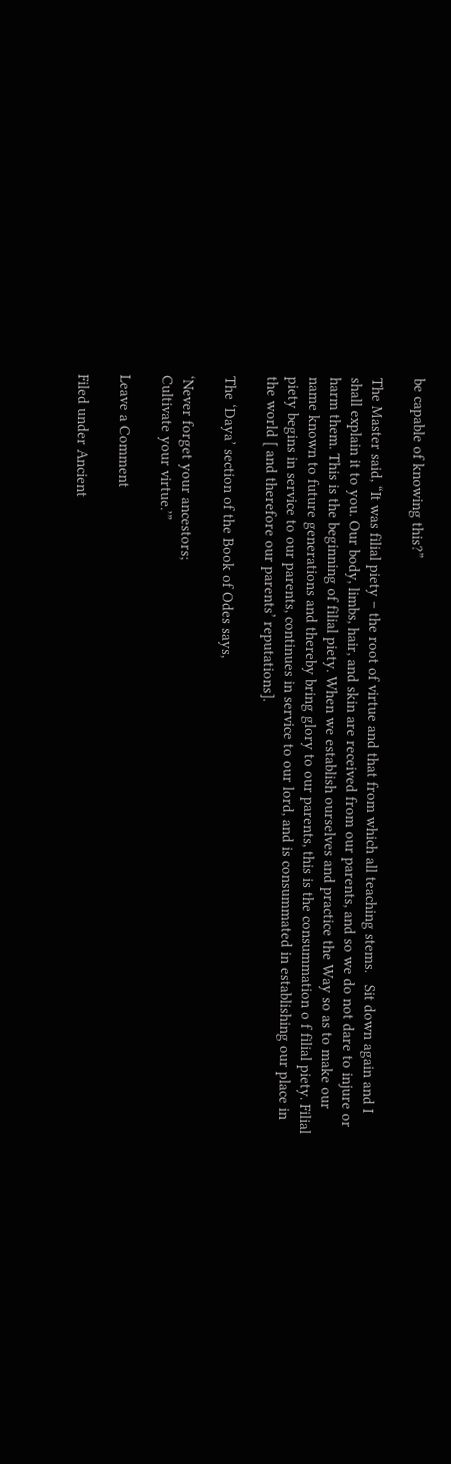be capable of knowing this?”

The Master said, “It was filial piety – the root of virtue and that from which all teaching stems.   Sit down again and I shall explain it to you. Our body, limbs, hair, and skin are received from our parents, and so we do not dare to injure or harm them. This is the beginning of filial piety. When we establish ourselves and practice the Way so as to make our name known to future generations and thereby bring glory to our parents, this is the consummation o f filial piety. Filial piety begins in service to our parents, continues in service to our lord, and is consummated in establishing our place in the world [ and therefore our parents’ reputations].

The ‘Daya’ section of the Book of Odes says,

‘Never forget your ancestors;
Cultivate your virtue.’”

Leave a Comment

Filed under Ancient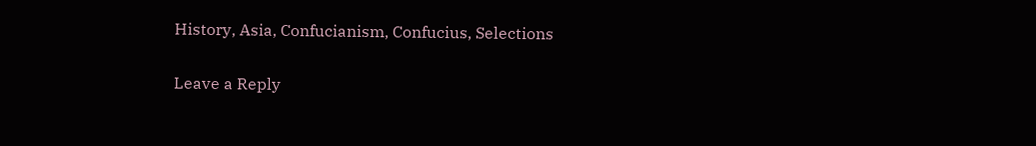History, Asia, Confucianism, Confucius, Selections

Leave a Reply